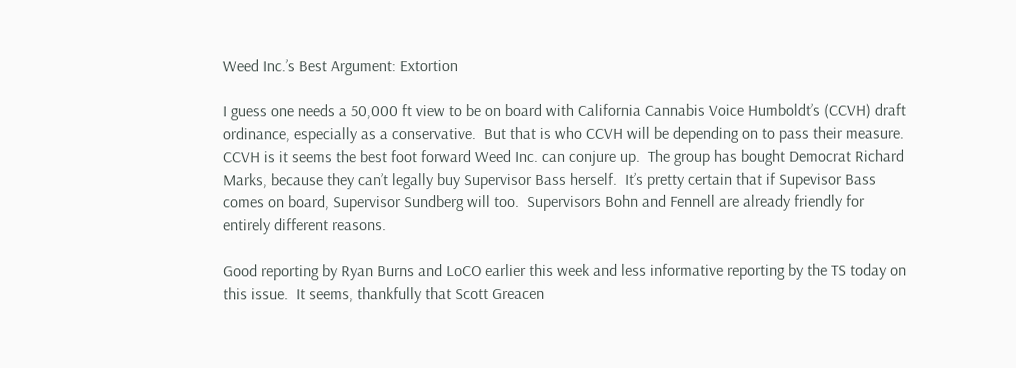Weed Inc.’s Best Argument: Extortion

I guess one needs a 50,000 ft view to be on board with California Cannabis Voice Humboldt’s (CCVH) draft ordinance, especially as a conservative.  But that is who CCVH will be depending on to pass their measure.  CCVH is it seems the best foot forward Weed Inc. can conjure up.  The group has bought Democrat Richard Marks, because they can’t legally buy Supervisor Bass herself.  It’s pretty certain that if Supevisor Bass comes on board, Supervisor Sundberg will too.  Supervisors Bohn and Fennell are already friendly for entirely different reasons.

Good reporting by Ryan Burns and LoCO earlier this week and less informative reporting by the TS today on this issue.  It seems, thankfully that Scott Greacen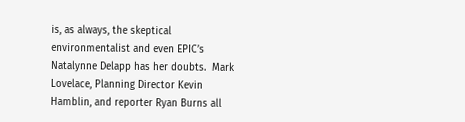is, as always, the skeptical environmentalist and even EPIC’s Natalynne Delapp has her doubts.  Mark Lovelace, Planning Director Kevin Hamblin, and reporter Ryan Burns all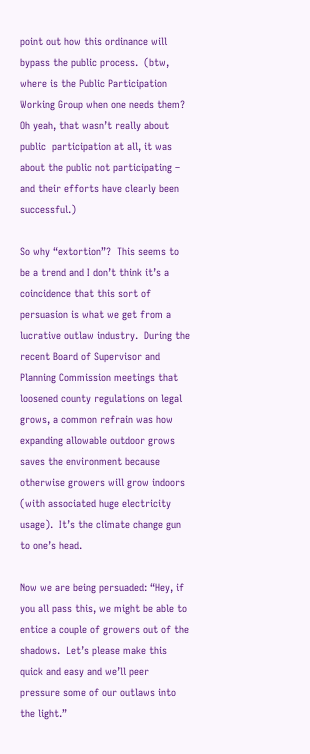point out how this ordinance will bypass the public process.  (btw, where is the Public Participation Working Group when one needs them?  Oh yeah, that wasn’t really about public  participation at all, it was about the public not participating – and their efforts have clearly been successful.)

So why “extortion”?  This seems to be a trend and I don’t think it’s a coincidence that this sort of persuasion is what we get from a lucrative outlaw industry.  During the recent Board of Supervisor and Planning Commission meetings that loosened county regulations on legal grows, a common refrain was how expanding allowable outdoor grows saves the environment because otherwise growers will grow indoors (with associated huge electricity usage).  It’s the climate change gun to one’s head.

Now we are being persuaded: “Hey, if you all pass this, we might be able to entice a couple of growers out of the shadows.  Let’s please make this quick and easy and we’ll peer pressure some of our outlaws into the light.”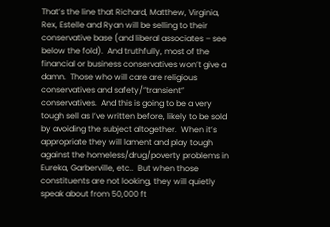That’s the line that Richard, Matthew, Virginia, Rex, Estelle and Ryan will be selling to their conservative base (and liberal associates – see below the fold).  And truthfully, most of the financial or business conservatives won’t give a damn.  Those who will care are religious conservatives and safety/”transient” conservatives.  And this is going to be a very tough sell as I’ve written before, likely to be sold by avoiding the subject altogether.  When it’s appropriate they will lament and play tough against the homeless/drug/poverty problems in Eureka, Garberville, etc..  But when those constituents are not looking, they will quietly speak about from 50,000 ft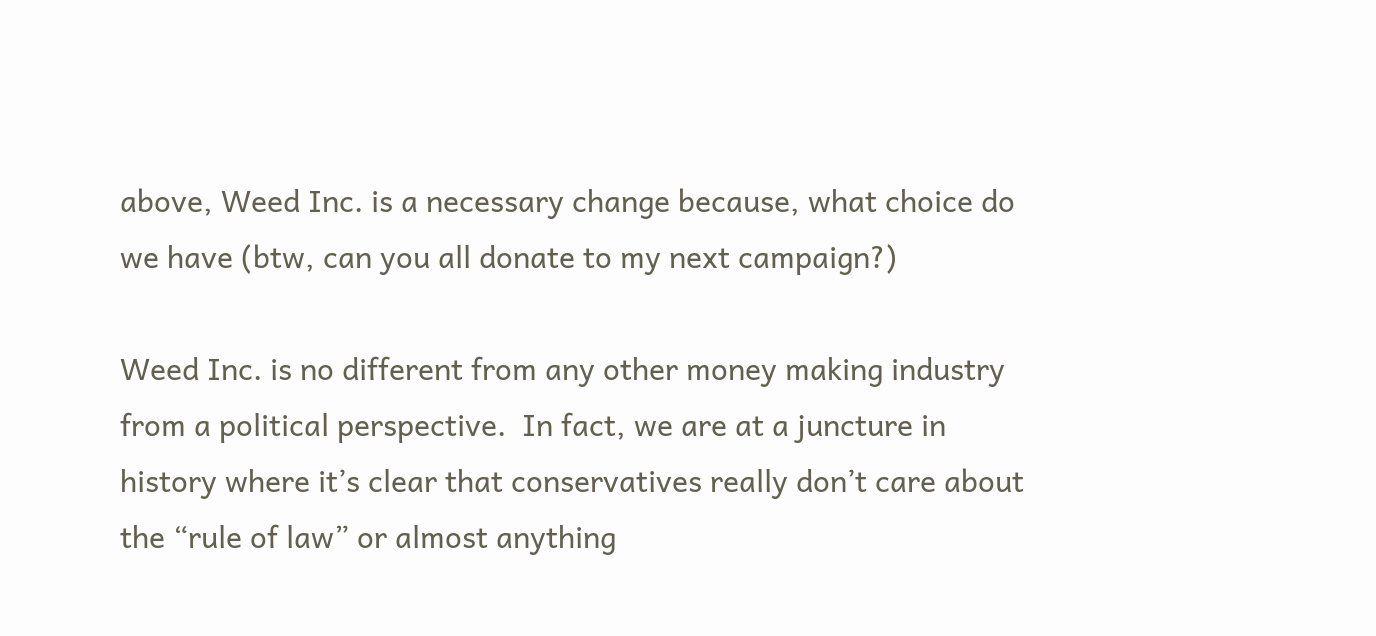above, Weed Inc. is a necessary change because, what choice do we have (btw, can you all donate to my next campaign?)

Weed Inc. is no different from any other money making industry from a political perspective.  In fact, we are at a juncture in history where it’s clear that conservatives really don’t care about the “rule of law” or almost anything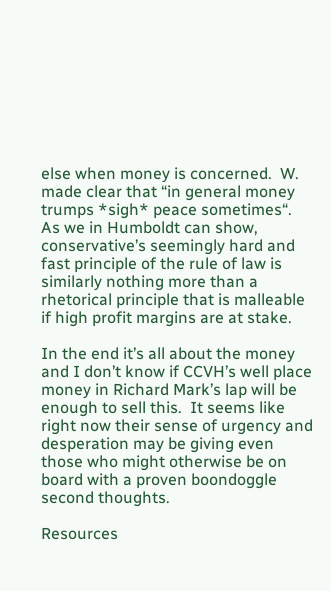else when money is concerned.  W. made clear that “in general money trumps *sigh* peace sometimes“.  As we in Humboldt can show, conservative’s seemingly hard and fast principle of the rule of law is similarly nothing more than a rhetorical principle that is malleable if high profit margins are at stake.

In the end it’s all about the money and I don’t know if CCVH’s well place money in Richard Mark’s lap will be enough to sell this.  It seems like right now their sense of urgency and desperation may be giving even those who might otherwise be on board with a proven boondoggle second thoughts.

Resources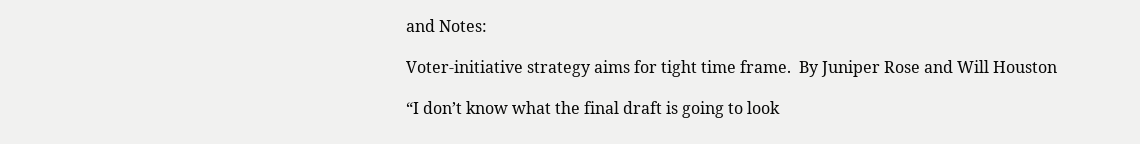and Notes:

Voter-initiative strategy aims for tight time frame.  By Juniper Rose and Will Houston

“I don’t know what the final draft is going to look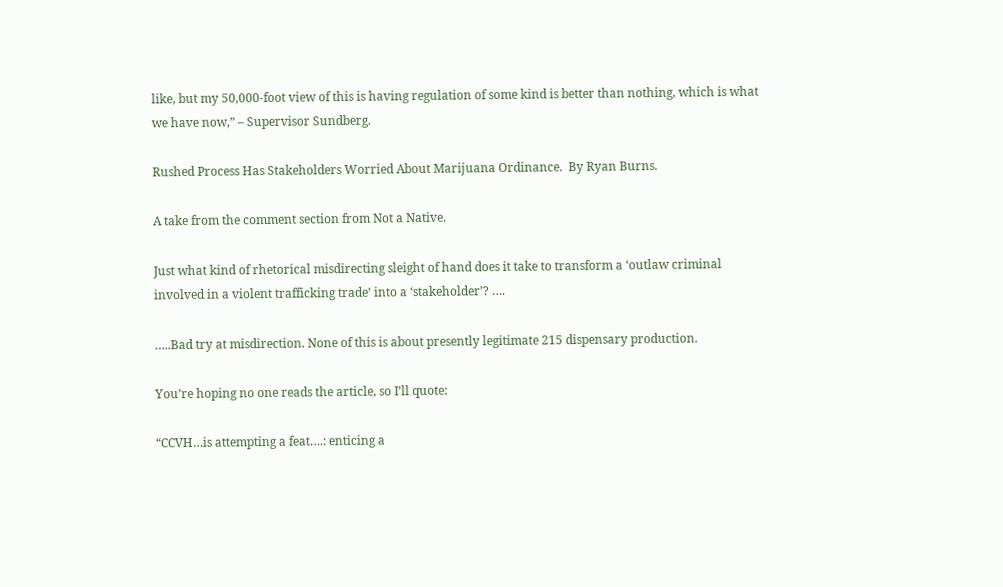like, but my 50,000-foot view of this is having regulation of some kind is better than nothing, which is what we have now,” – Supervisor Sundberg.

Rushed Process Has Stakeholders Worried About Marijuana Ordinance.  By Ryan Burns.

A take from the comment section from Not a Native.

Just what kind of rhetorical misdirecting sleight of hand does it take to transform a ‘outlaw criminal involved in a violent trafficking trade’ into a ‘stakeholder’? ….

…..Bad try at misdirection. None of this is about presently legitimate 215 dispensary production.

You’re hoping no one reads the article, so I’ll quote:

“CCVH…is attempting a feat….: enticing a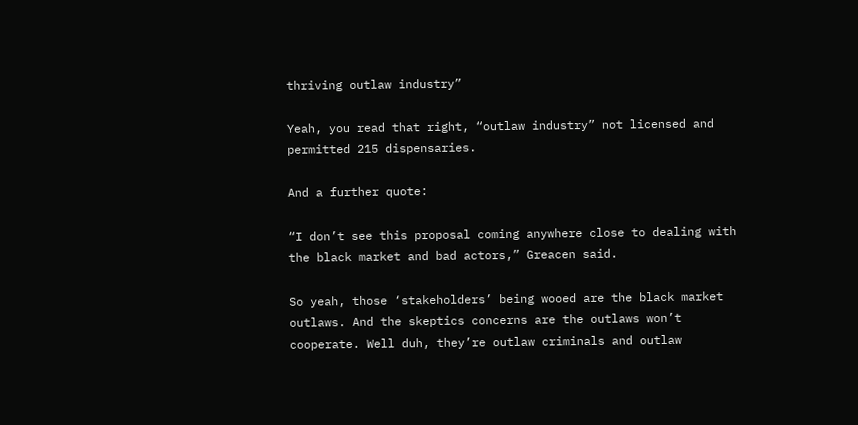thriving outlaw industry”

Yeah, you read that right, “outlaw industry” not licensed and permitted 215 dispensaries.

And a further quote:

“I don’t see this proposal coming anywhere close to dealing with the black market and bad actors,” Greacen said.

So yeah, those ‘stakeholders’ being wooed are the black market outlaws. And the skeptics concerns are the outlaws won’t cooperate. Well duh, they’re outlaw criminals and outlaw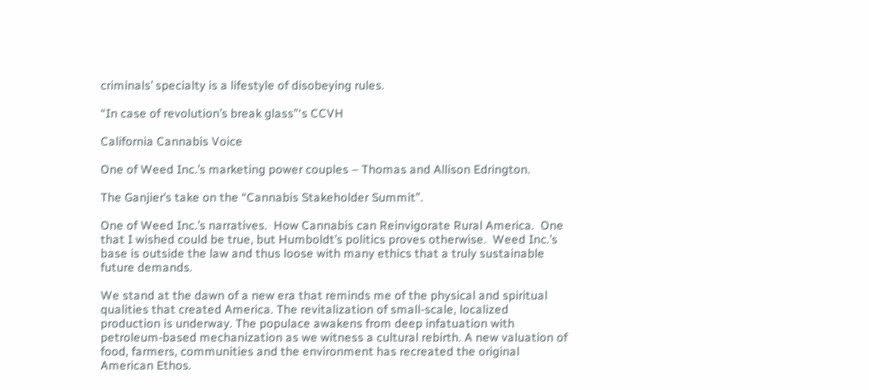criminals’ specialty is a lifestyle of disobeying rules.

“In case of revolution’s break glass”‘s CCVH

California Cannabis Voice

One of Weed Inc.’s marketing power couples – Thomas and Allison Edrington.

The Ganjier’s take on the “Cannabis Stakeholder Summit”.

One of Weed Inc.’s narratives.  How Cannabis can Reinvigorate Rural America.  One that I wished could be true, but Humboldt’s politics proves otherwise.  Weed Inc.’s base is outside the law and thus loose with many ethics that a truly sustainable future demands.

We stand at the dawn of a new era that reminds me of the physical and spiritual qualities that created America. The revitalization of small-scale, localized production is underway. The populace awakens from deep infatuation with petroleum-based mechanization as we witness a cultural rebirth. A new valuation of food, farmers, communities and the environment has recreated the original American Ethos.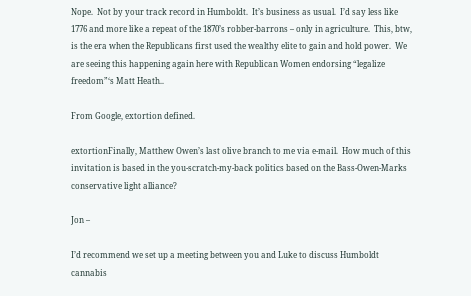Nope.  Not by your track record in Humboldt.  It’s business as usual.  I’d say less like 1776 and more like a repeat of the 1870’s robber-barrons – only in agriculture.  This, btw, is the era when the Republicans first used the wealthy elite to gain and hold power.  We are seeing this happening again here with Republican Women endorsing “legalize freedom”‘s Matt Heath..

From Google, extortion defined.

extortionFinally, Matthew Owen’s last olive branch to me via e-mail.  How much of this invitation is based in the you-scratch-my-back politics based on the Bass-Owen-Marks conservative light alliance?

Jon –

I’d recommend we set up a meeting between you and Luke to discuss Humboldt cannabis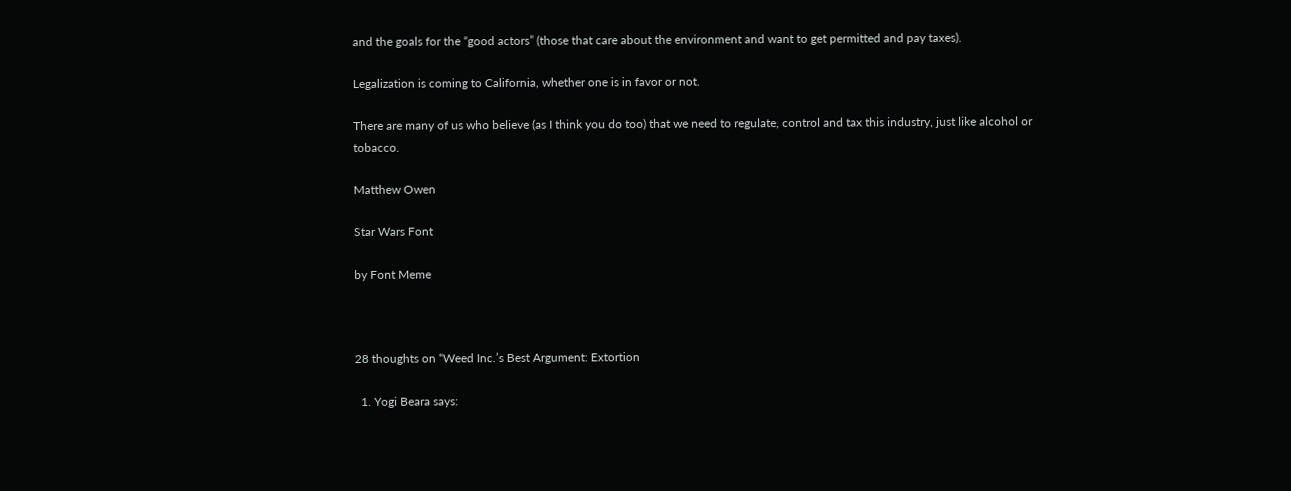and the goals for the “good actors” (those that care about the environment and want to get permitted and pay taxes).

Legalization is coming to California, whether one is in favor or not.

There are many of us who believe (as I think you do too) that we need to regulate, control and tax this industry, just like alcohol or tobacco.

Matthew Owen

Star Wars Font

by Font Meme



28 thoughts on “Weed Inc.’s Best Argument: Extortion

  1. Yogi Beara says: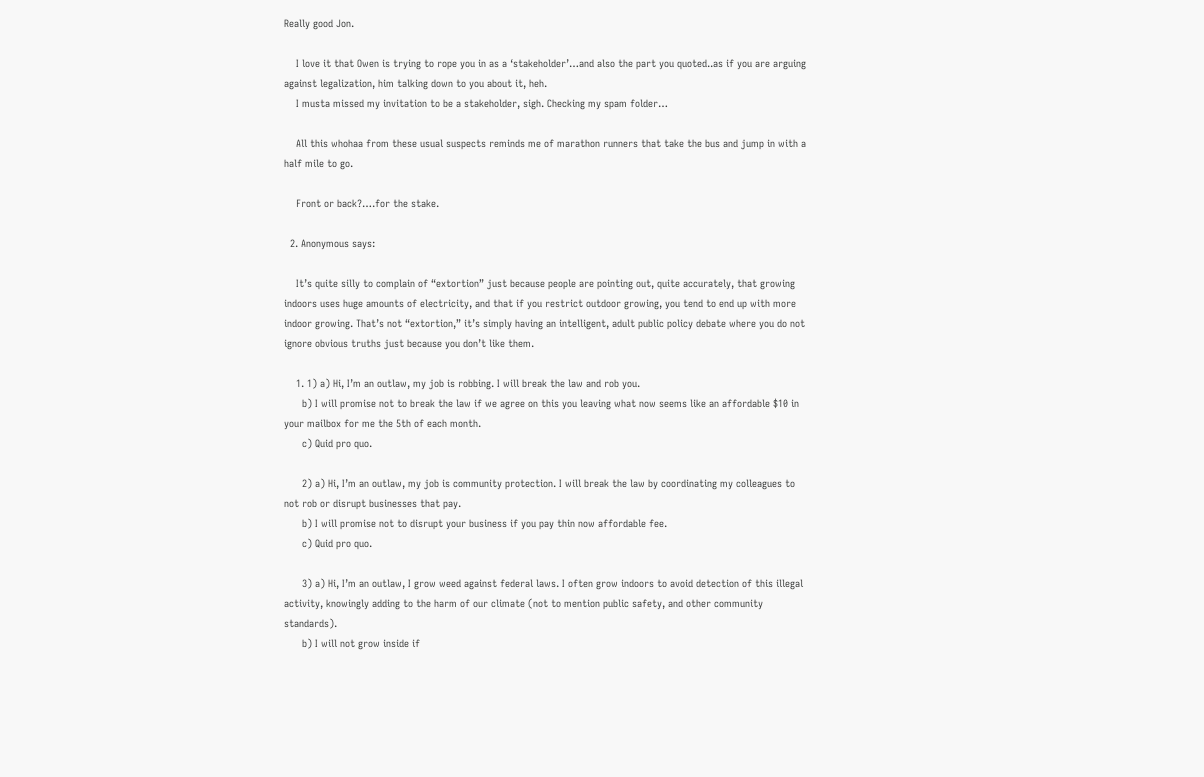Really good Jon.

    I love it that Owen is trying to rope you in as a ‘stakeholder’…and also the part you quoted..as if you are arguing against legalization, him talking down to you about it, heh.
    I musta missed my invitation to be a stakeholder, sigh. Checking my spam folder…

    All this whohaa from these usual suspects reminds me of marathon runners that take the bus and jump in with a half mile to go.

    Front or back?….for the stake.

  2. Anonymous says:

    It’s quite silly to complain of “extortion” just because people are pointing out, quite accurately, that growing indoors uses huge amounts of electricity, and that if you restrict outdoor growing, you tend to end up with more indoor growing. That’s not “extortion,” it’s simply having an intelligent, adult public policy debate where you do not ignore obvious truths just because you don’t like them.

    1. 1) a) Hi, I’m an outlaw, my job is robbing. I will break the law and rob you.
      b) I will promise not to break the law if we agree on this you leaving what now seems like an affordable $10 in your mailbox for me the 5th of each month.
      c) Quid pro quo.

      2) a) Hi, I’m an outlaw, my job is community protection. I will break the law by coordinating my colleagues to not rob or disrupt businesses that pay.
      b) I will promise not to disrupt your business if you pay thin now affordable fee.
      c) Quid pro quo.

      3) a) Hi, I’m an outlaw, I grow weed against federal laws. I often grow indoors to avoid detection of this illegal activity, knowingly adding to the harm of our climate (not to mention public safety, and other community standards).
      b) I will not grow inside if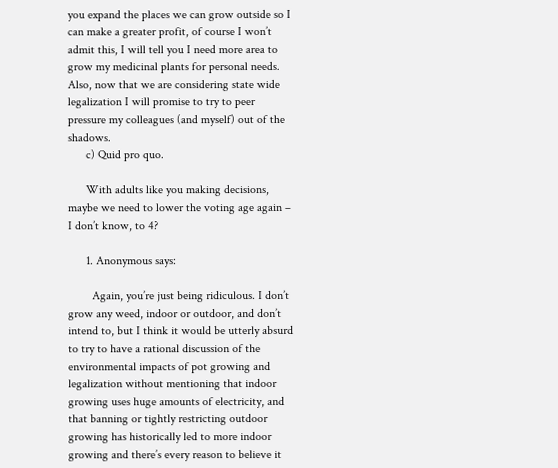you expand the places we can grow outside so I can make a greater profit, of course I won’t admit this, I will tell you I need more area to grow my medicinal plants for personal needs. Also, now that we are considering state wide legalization I will promise to try to peer pressure my colleagues (and myself) out of the shadows.
      c) Quid pro quo.

      With adults like you making decisions, maybe we need to lower the voting age again – I don’t know, to 4?

      1. Anonymous says:

        Again, you’re just being ridiculous. I don’t grow any weed, indoor or outdoor, and don’t intend to, but I think it would be utterly absurd to try to have a rational discussion of the environmental impacts of pot growing and legalization without mentioning that indoor growing uses huge amounts of electricity, and that banning or tightly restricting outdoor growing has historically led to more indoor growing and there’s every reason to believe it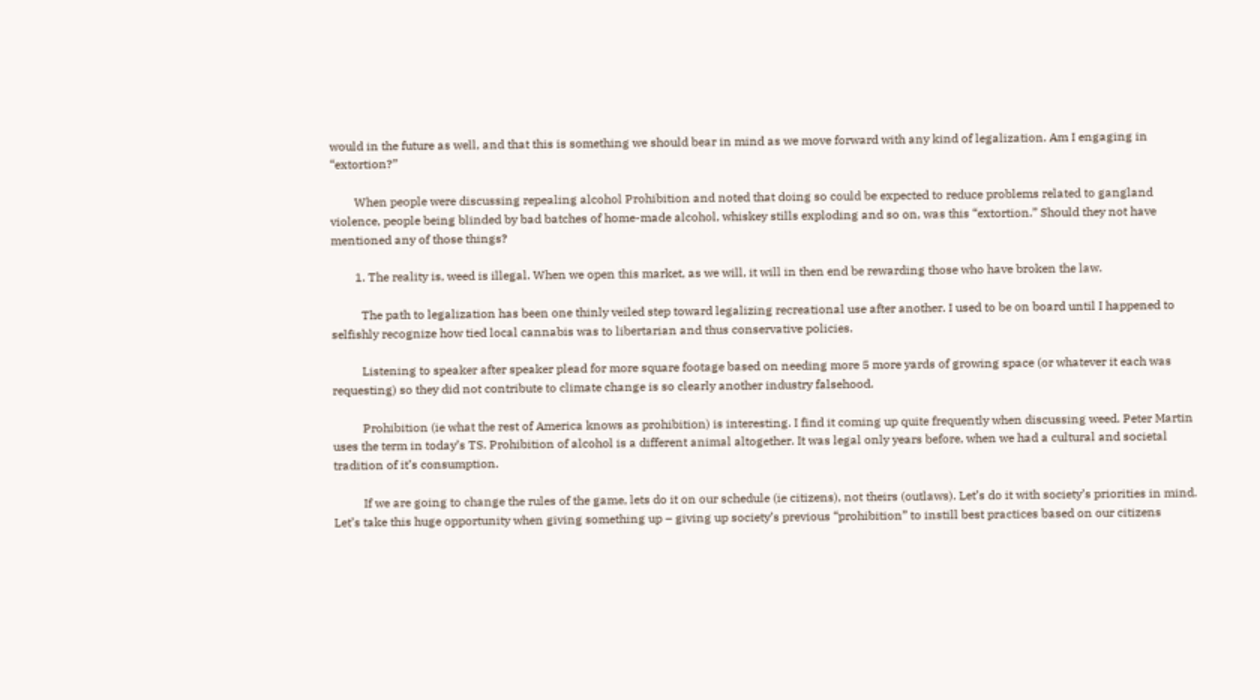would in the future as well, and that this is something we should bear in mind as we move forward with any kind of legalization. Am I engaging in “extortion?”

        When people were discussing repealing alcohol Prohibition and noted that doing so could be expected to reduce problems related to gangland violence, people being blinded by bad batches of home-made alcohol, whiskey stills exploding and so on, was this “extortion.” Should they not have mentioned any of those things?

        1. The reality is, weed is illegal. When we open this market, as we will, it will in then end be rewarding those who have broken the law.

          The path to legalization has been one thinly veiled step toward legalizing recreational use after another. I used to be on board until I happened to selfishly recognize how tied local cannabis was to libertarian and thus conservative policies.

          Listening to speaker after speaker plead for more square footage based on needing more 5 more yards of growing space (or whatever it each was requesting) so they did not contribute to climate change is so clearly another industry falsehood.

          Prohibition (ie what the rest of America knows as prohibition) is interesting. I find it coming up quite frequently when discussing weed. Peter Martin uses the term in today’s TS. Prohibition of alcohol is a different animal altogether. It was legal only years before, when we had a cultural and societal tradition of it’s consumption.

          If we are going to change the rules of the game, lets do it on our schedule (ie citizens), not theirs (outlaws). Let’s do it with society’s priorities in mind. Let’s take this huge opportunity when giving something up – giving up society’s previous “prohibition” to instill best practices based on our citizens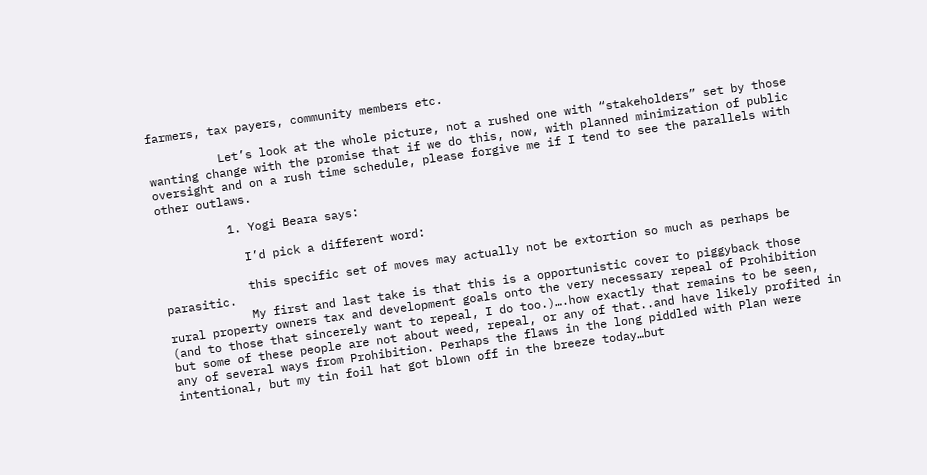farmers, tax payers, community members etc.

          Let’s look at the whole picture, not a rushed one with “stakeholders” set by those wanting change with the promise that if we do this, now, with planned minimization of public oversight and on a rush time schedule, please forgive me if I tend to see the parallels with other outlaws.

          1. Yogi Beara says:

            I’d pick a different word:

            this specific set of moves may actually not be extortion so much as perhaps be parasitic.
            My first and last take is that this is a opportunistic cover to piggyback those rural property owners tax and development goals onto the very necessary repeal of Prohibition (and to those that sincerely want to repeal, I do too.)….how exactly that remains to be seen, but some of these people are not about weed, repeal, or any of that..and have likely profited in any of several ways from Prohibition. Perhaps the flaws in the long piddled with Plan were intentional, but my tin foil hat got blown off in the breeze today…but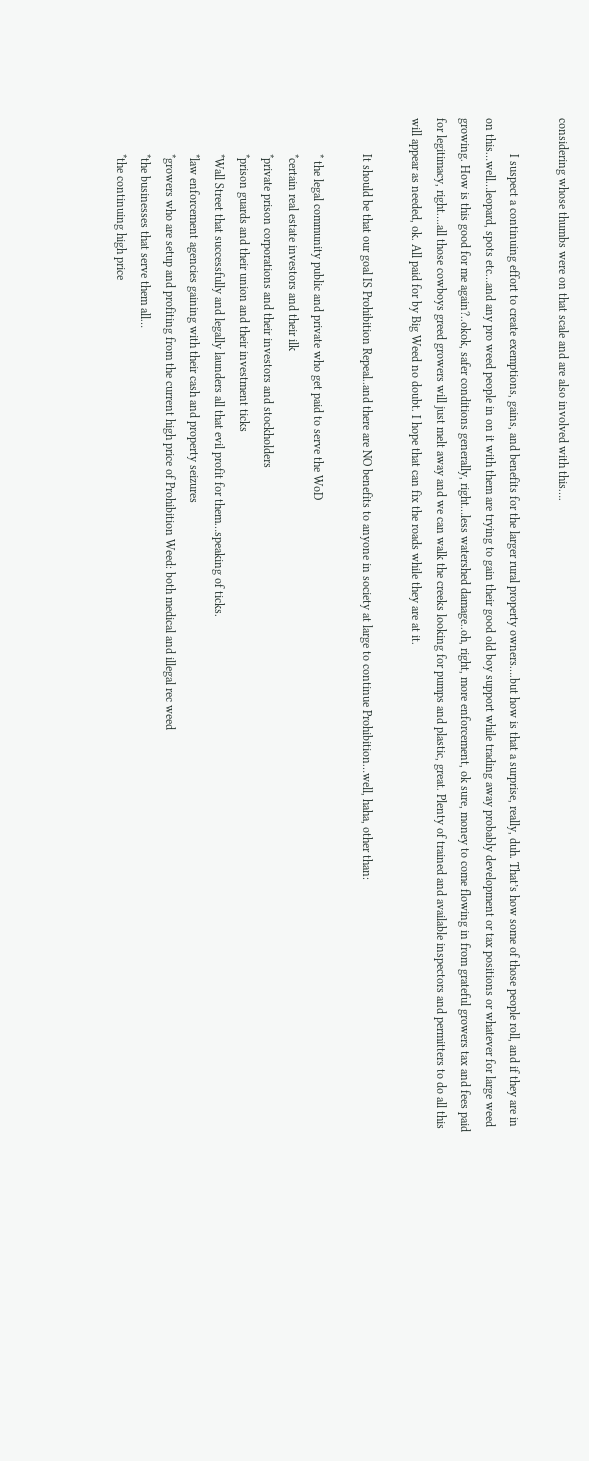considering whose thumbs were on that scale and are also involved with this….

            I suspect a continuing effort to create exemptions, gains, and benefits for the larger rural property owners….but how is that a surprise, really, duh. That’s how some of those people roll, and if they are in on this…well…leopard, spots etc…and any pro weed people in on it with them are trying to gain their good old boy support while trading away probably development or tax positions or whatever for large weed growing. How is this good for me again?..okok, safer conditions generally, right…less watershed damage..oh, right, more enforcement, ok sure, money to come flowing in from grateful growers tax and fees paid for legitimacy, right….all those cowboys greed growers will just melt away and we can walk the creeks looking for pumps and plastic, great. Plenty of trained and available inspectors and permitters to do all this will appear as needed, ok. All paid for by Big Weed no doubt. I hope that can fix the roads while they are at it.

            It should be that our goal IS Prohibition Repeal..and there are NO benefits to anyone in society at large to continue Prohibition…well, haha, other than:

            * the legal community public and private who get paid to serve the WoD
            *certain real estate investors and their ilk
            *private prison corporations and their investors and stockholders
            *prison guards and their union and their investment ticks
            *Wall Street that successfully and legally launders all that evil profit for them…speaking of ticks.
            *law enforcement agencies gaining with their cash and property seizures
            *growers who are setup and profiting from the current high price of Prohibition Weed: both medical and illegal rec weed
            *the businesses that serve them all…
            *the continuing high price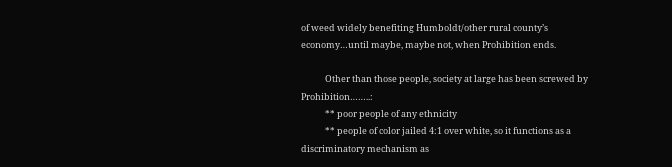of weed widely benefiting Humboldt/other rural county’s economy…until maybe, maybe not, when Prohibition ends.

            Other than those people, society at large has been screwed by Prohibition……..:
            ** poor people of any ethnicity
            ** people of color jailed 4:1 over white, so it functions as a discriminatory mechanism as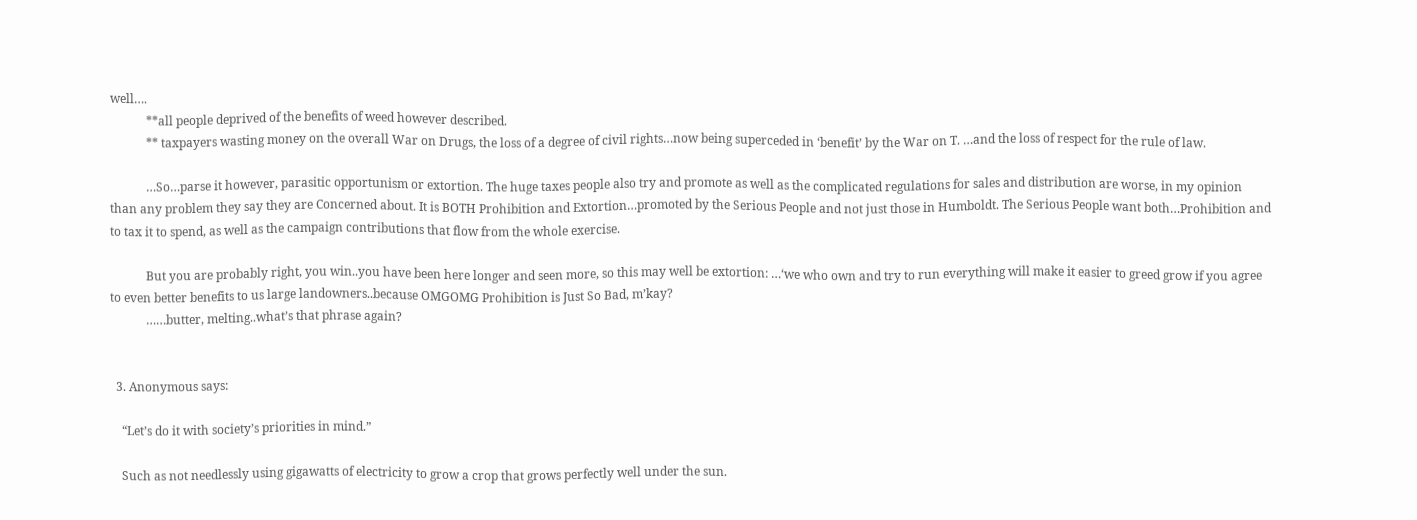well….
            **all people deprived of the benefits of weed however described.
            ** taxpayers wasting money on the overall War on Drugs, the loss of a degree of civil rights…now being superceded in ‘benefit’ by the War on T. …and the loss of respect for the rule of law.

            …So…parse it however, parasitic opportunism or extortion. The huge taxes people also try and promote as well as the complicated regulations for sales and distribution are worse, in my opinion than any problem they say they are Concerned about. It is BOTH Prohibition and Extortion…promoted by the Serious People and not just those in Humboldt. The Serious People want both…Prohibition and to tax it to spend, as well as the campaign contributions that flow from the whole exercise.

            But you are probably right, you win..you have been here longer and seen more, so this may well be extortion: …‘we who own and try to run everything will make it easier to greed grow if you agree to even better benefits to us large landowners..because OMGOMG Prohibition is Just So Bad, m’kay?
            ……butter, melting..what’s that phrase again?


  3. Anonymous says:

    “Let’s do it with society’s priorities in mind.”

    Such as not needlessly using gigawatts of electricity to grow a crop that grows perfectly well under the sun.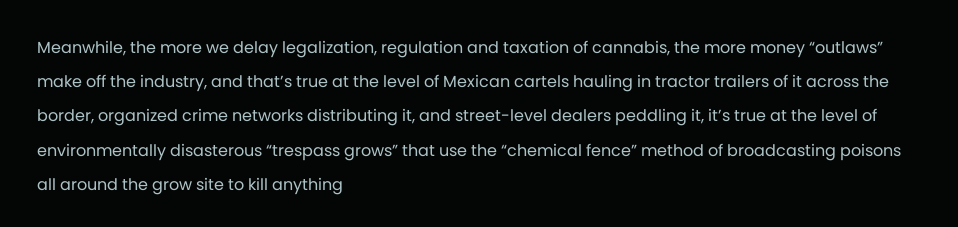Meanwhile, the more we delay legalization, regulation and taxation of cannabis, the more money “outlaws” make off the industry, and that’s true at the level of Mexican cartels hauling in tractor trailers of it across the border, organized crime networks distributing it, and street-level dealers peddling it, it’s true at the level of environmentally disasterous “trespass grows” that use the “chemical fence” method of broadcasting poisons all around the grow site to kill anything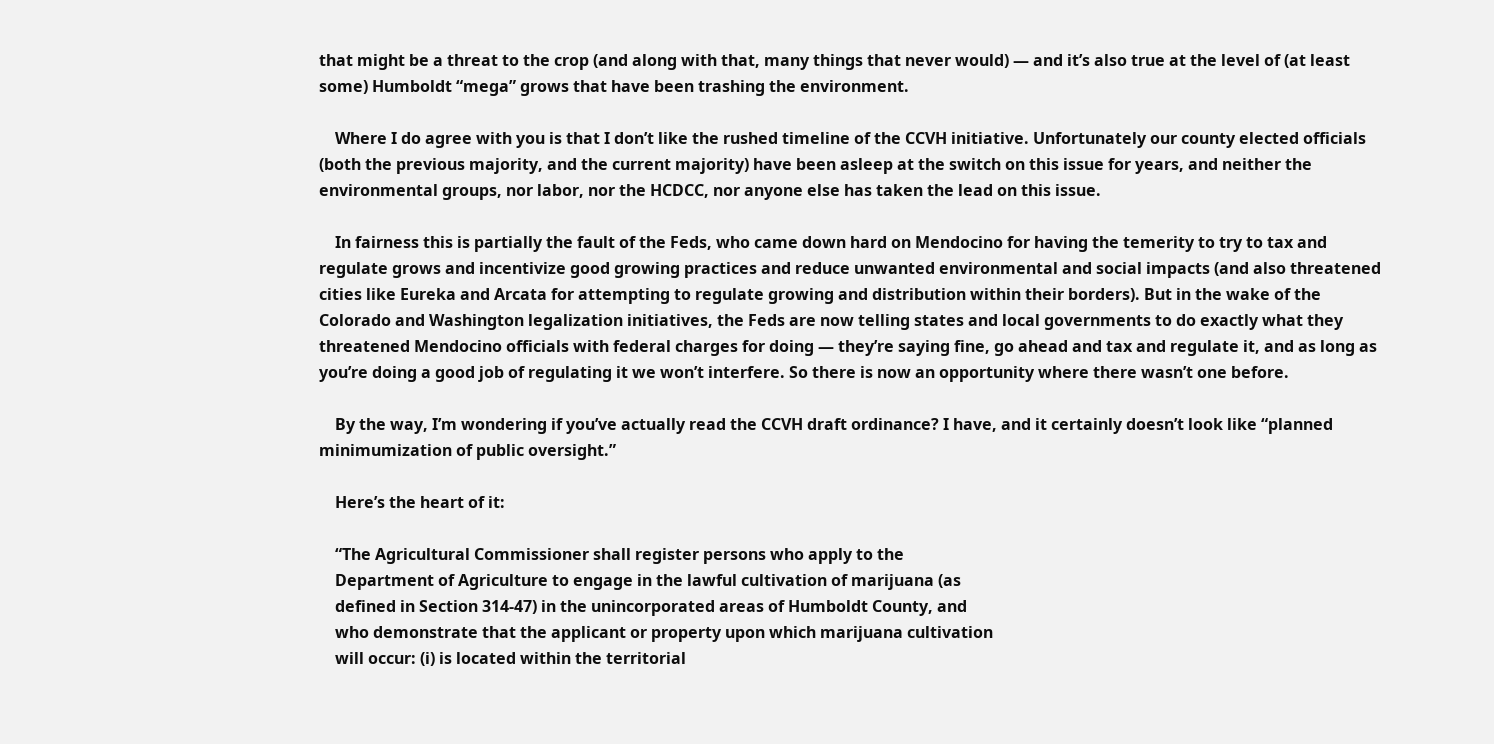that might be a threat to the crop (and along with that, many things that never would) — and it’s also true at the level of (at least some) Humboldt “mega” grows that have been trashing the environment.

    Where I do agree with you is that I don’t like the rushed timeline of the CCVH initiative. Unfortunately our county elected officials (both the previous majority, and the current majority) have been asleep at the switch on this issue for years, and neither the environmental groups, nor labor, nor the HCDCC, nor anyone else has taken the lead on this issue.

    In fairness this is partially the fault of the Feds, who came down hard on Mendocino for having the temerity to try to tax and regulate grows and incentivize good growing practices and reduce unwanted environmental and social impacts (and also threatened cities like Eureka and Arcata for attempting to regulate growing and distribution within their borders). But in the wake of the Colorado and Washington legalization initiatives, the Feds are now telling states and local governments to do exactly what they threatened Mendocino officials with federal charges for doing — they’re saying fine, go ahead and tax and regulate it, and as long as you’re doing a good job of regulating it we won’t interfere. So there is now an opportunity where there wasn’t one before.

    By the way, I’m wondering if you’ve actually read the CCVH draft ordinance? I have, and it certainly doesn’t look like “planned minimumization of public oversight.”

    Here’s the heart of it:

    “The Agricultural Commissioner shall register persons who apply to the
    Department of Agriculture to engage in the lawful cultivation of marijuana (as
    defined in Section 314-47) in the unincorporated areas of Humboldt County, and
    who demonstrate that the applicant or property upon which marijuana cultivation
    will occur: (i) is located within the territorial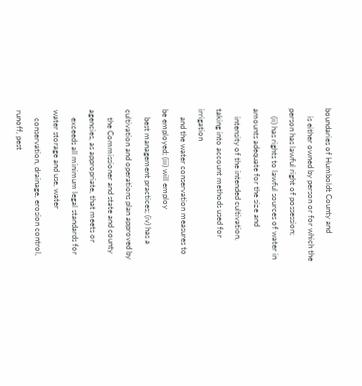boundaries of Humboldt County and
    is either owned by person or for which the person has lawful right of possession;
    (ii) has rights to lawful sources of water in amounts adequate for the size and
    intensity of the intended cultivation, taking into account methods used for irrigation
    and the water conservation measures to be employed; (iii) will employ
    best management practices; (iv) has a cultivation and operations plan approved by
    the Commissioner and state and county agencies, as appropriate, that meets or
    exceeds all minimum legal standards for water storage and use, water
    conservation, drainage, erosion control, runoff, pest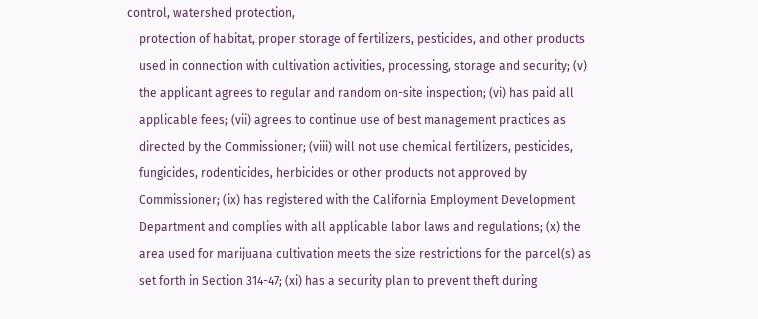control, watershed protection,
    protection of habitat, proper storage of fertilizers, pesticides, and other products
    used in connection with cultivation activities, processing, storage and security; (v)
    the applicant agrees to regular and random on-site inspection; (vi) has paid all
    applicable fees; (vii) agrees to continue use of best management practices as
    directed by the Commissioner; (viii) will not use chemical fertilizers, pesticides,
    fungicides, rodenticides, herbicides or other products not approved by
    Commissioner; (ix) has registered with the California Employment Development
    Department and complies with all applicable labor laws and regulations; (x) the
    area used for marijuana cultivation meets the size restrictions for the parcel(s) as
    set forth in Section 314-47; (xi) has a security plan to prevent theft during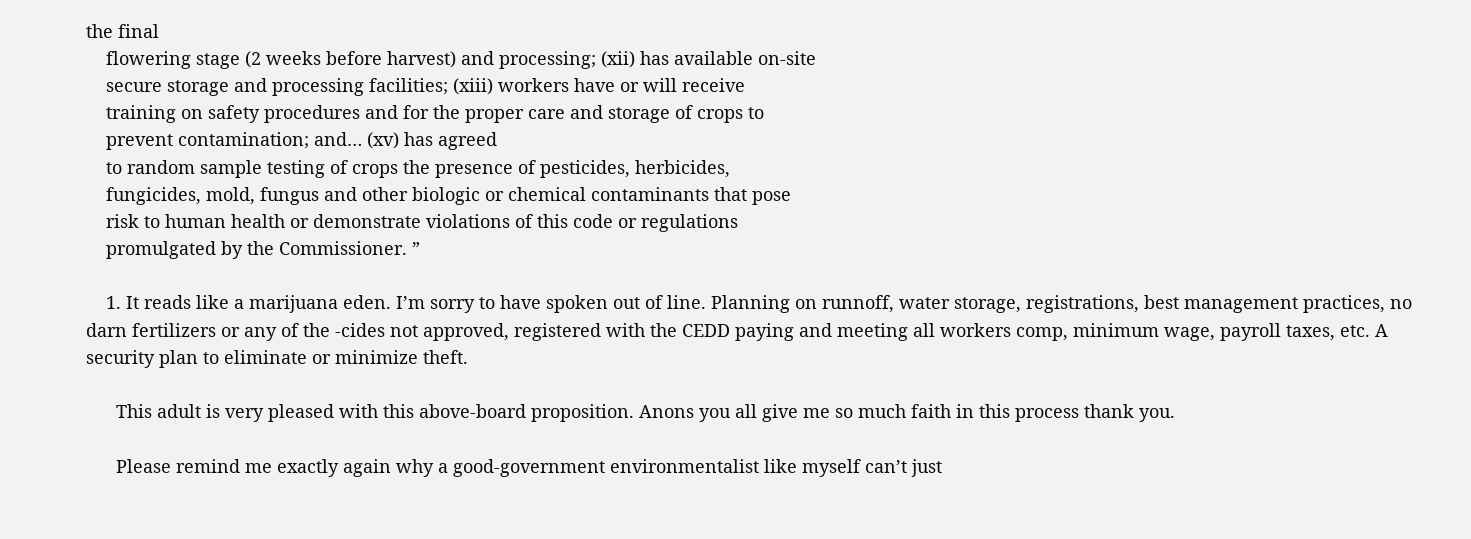the final
    flowering stage (2 weeks before harvest) and processing; (xii) has available on-site
    secure storage and processing facilities; (xiii) workers have or will receive
    training on safety procedures and for the proper care and storage of crops to
    prevent contamination; and… (xv) has agreed
    to random sample testing of crops the presence of pesticides, herbicides,
    fungicides, mold, fungus and other biologic or chemical contaminants that pose
    risk to human health or demonstrate violations of this code or regulations
    promulgated by the Commissioner. ”

    1. It reads like a marijuana eden. I’m sorry to have spoken out of line. Planning on runnoff, water storage, registrations, best management practices, no darn fertilizers or any of the -cides not approved, registered with the CEDD paying and meeting all workers comp, minimum wage, payroll taxes, etc. A security plan to eliminate or minimize theft.

      This adult is very pleased with this above-board proposition. Anons you all give me so much faith in this process thank you.

      Please remind me exactly again why a good-government environmentalist like myself can’t just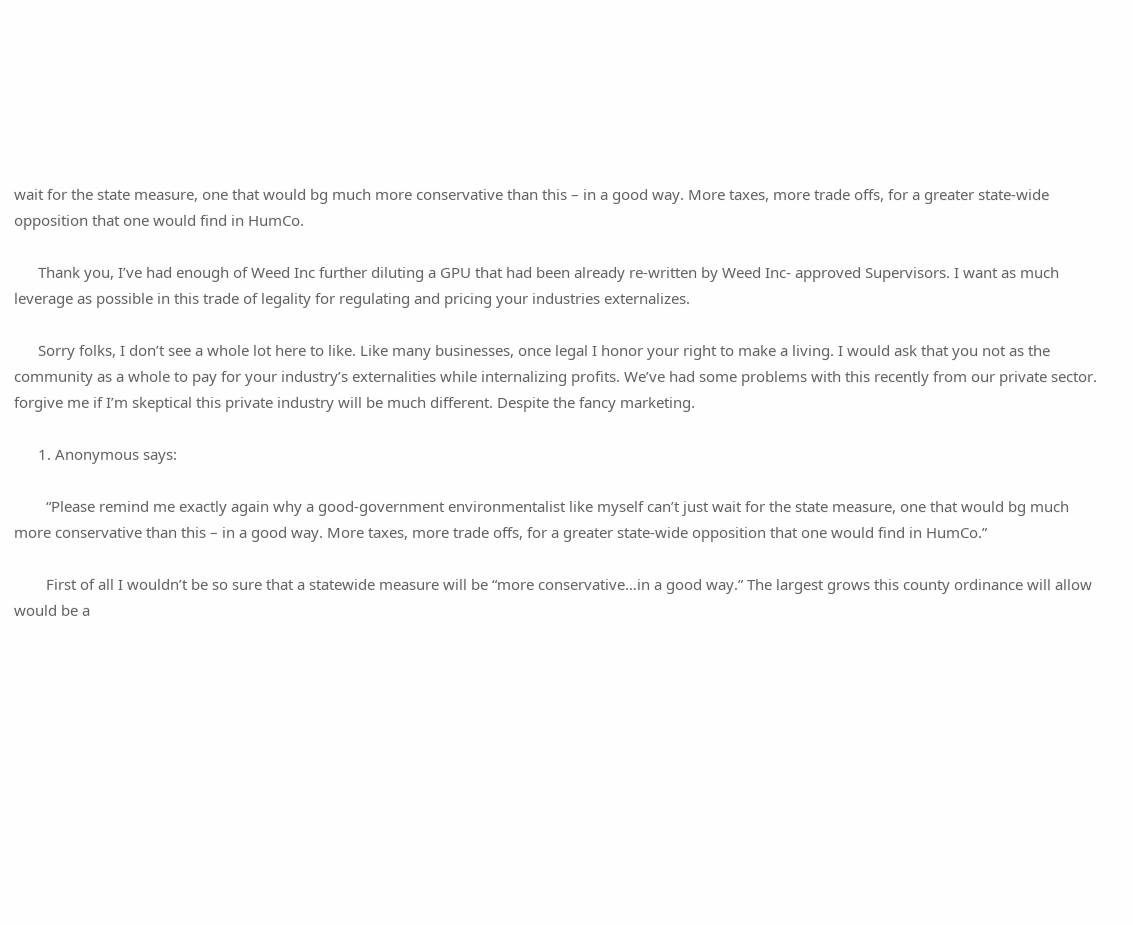wait for the state measure, one that would bg much more conservative than this – in a good way. More taxes, more trade offs, for a greater state-wide opposition that one would find in HumCo.

      Thank you, I’ve had enough of Weed Inc further diluting a GPU that had been already re-written by Weed Inc- approved Supervisors. I want as much leverage as possible in this trade of legality for regulating and pricing your industries externalizes.

      Sorry folks, I don’t see a whole lot here to like. Like many businesses, once legal I honor your right to make a living. I would ask that you not as the community as a whole to pay for your industry’s externalities while internalizing profits. We’ve had some problems with this recently from our private sector. forgive me if I’m skeptical this private industry will be much different. Despite the fancy marketing.

      1. Anonymous says:

        “Please remind me exactly again why a good-government environmentalist like myself can’t just wait for the state measure, one that would bg much more conservative than this – in a good way. More taxes, more trade offs, for a greater state-wide opposition that one would find in HumCo.”

        First of all I wouldn’t be so sure that a statewide measure will be “more conservative…in a good way.” The largest grows this county ordinance will allow would be a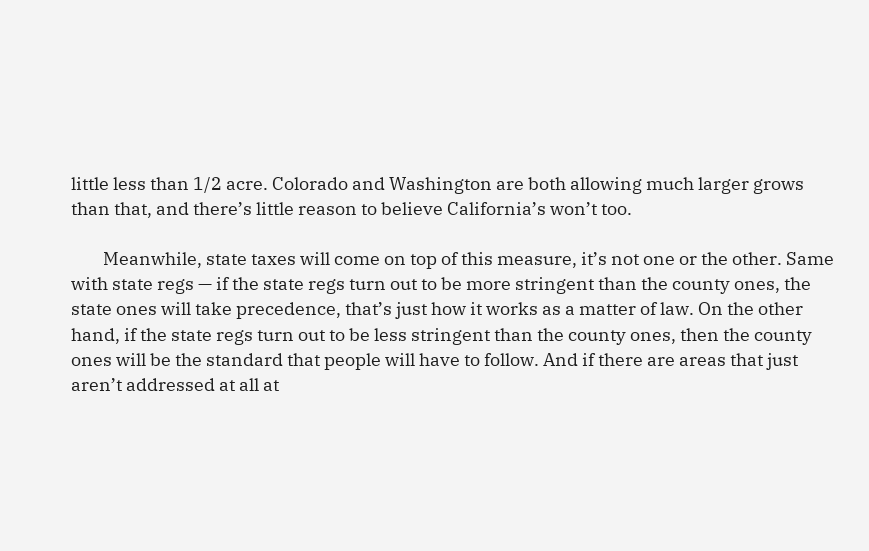little less than 1/2 acre. Colorado and Washington are both allowing much larger grows than that, and there’s little reason to believe California’s won’t too.

        Meanwhile, state taxes will come on top of this measure, it’s not one or the other. Same with state regs — if the state regs turn out to be more stringent than the county ones, the state ones will take precedence, that’s just how it works as a matter of law. On the other hand, if the state regs turn out to be less stringent than the county ones, then the county ones will be the standard that people will have to follow. And if there are areas that just aren’t addressed at all at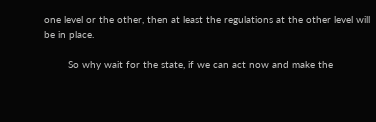one level or the other, then at least the regulations at the other level will be in place.

        So why wait for the state, if we can act now and make the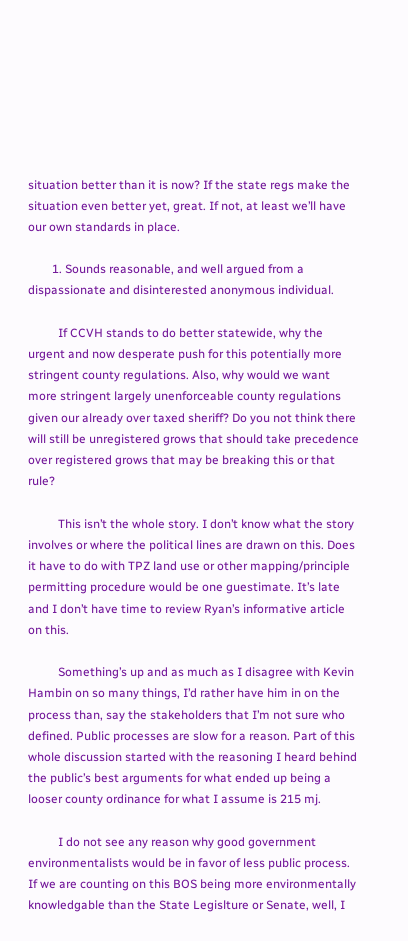situation better than it is now? If the state regs make the situation even better yet, great. If not, at least we’ll have our own standards in place.

        1. Sounds reasonable, and well argued from a dispassionate and disinterested anonymous individual.

          If CCVH stands to do better statewide, why the urgent and now desperate push for this potentially more stringent county regulations. Also, why would we want more stringent largely unenforceable county regulations given our already over taxed sheriff? Do you not think there will still be unregistered grows that should take precedence over registered grows that may be breaking this or that rule?

          This isn’t the whole story. I don’t know what the story involves or where the political lines are drawn on this. Does it have to do with TPZ land use or other mapping/principle permitting procedure would be one guestimate. It’s late and I don’t have time to review Ryan’s informative article on this.

          Something’s up and as much as I disagree with Kevin Hambin on so many things, I’d rather have him in on the process than, say the stakeholders that I’m not sure who defined. Public processes are slow for a reason. Part of this whole discussion started with the reasoning I heard behind the public’s best arguments for what ended up being a looser county ordinance for what I assume is 215 mj.

          I do not see any reason why good government environmentalists would be in favor of less public process. If we are counting on this BOS being more environmentally knowledgable than the State Legislture or Senate, well, I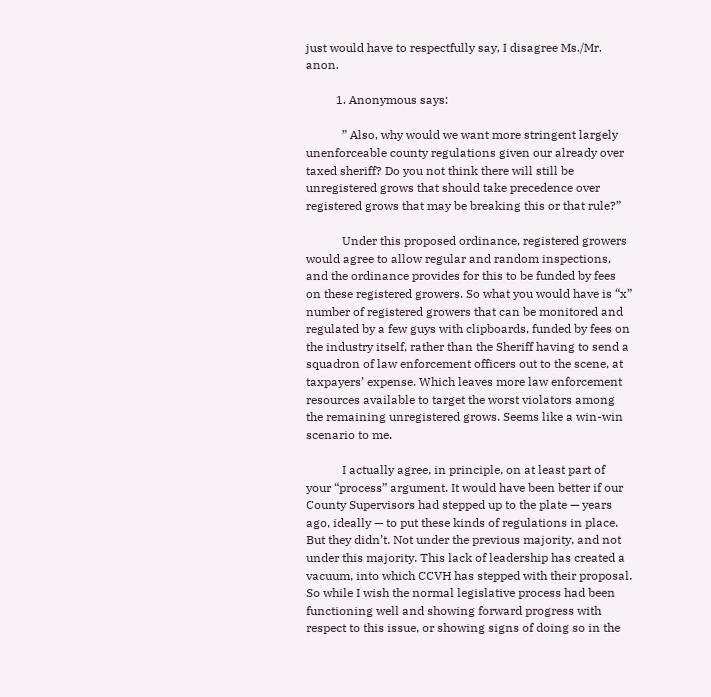just would have to respectfully say, I disagree Ms./Mr. anon.

          1. Anonymous says:

            ” Also, why would we want more stringent largely unenforceable county regulations given our already over taxed sheriff? Do you not think there will still be unregistered grows that should take precedence over registered grows that may be breaking this or that rule?”

            Under this proposed ordinance, registered growers would agree to allow regular and random inspections, and the ordinance provides for this to be funded by fees on these registered growers. So what you would have is “x” number of registered growers that can be monitored and regulated by a few guys with clipboards, funded by fees on the industry itself, rather than the Sheriff having to send a squadron of law enforcement officers out to the scene, at taxpayers’ expense. Which leaves more law enforcement resources available to target the worst violators among the remaining unregistered grows. Seems like a win-win scenario to me.

            I actually agree, in principle, on at least part of your “process” argument. It would have been better if our County Supervisors had stepped up to the plate — years ago, ideally — to put these kinds of regulations in place. But they didn’t. Not under the previous majority, and not under this majority. This lack of leadership has created a vacuum, into which CCVH has stepped with their proposal. So while I wish the normal legislative process had been functioning well and showing forward progress with respect to this issue, or showing signs of doing so in the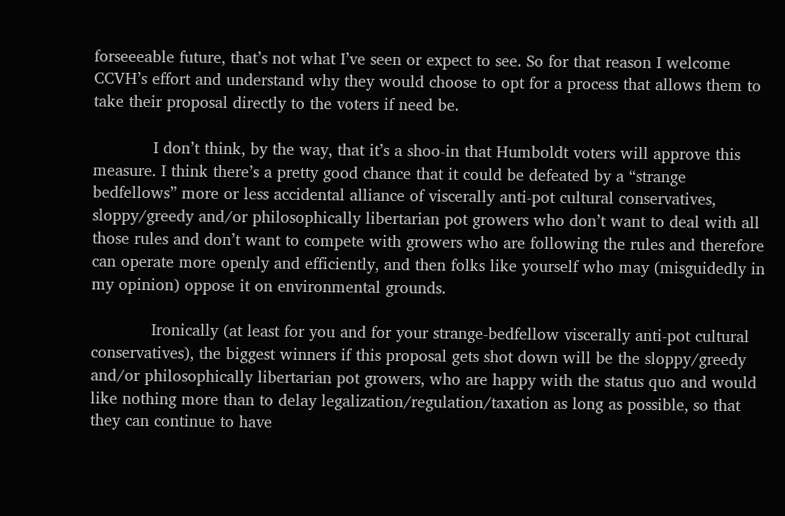forseeeable future, that’s not what I’ve seen or expect to see. So for that reason I welcome CCVH’s effort and understand why they would choose to opt for a process that allows them to take their proposal directly to the voters if need be.

            I don’t think, by the way, that it’s a shoo-in that Humboldt voters will approve this measure. I think there’s a pretty good chance that it could be defeated by a “strange bedfellows” more or less accidental alliance of viscerally anti-pot cultural conservatives, sloppy/greedy and/or philosophically libertarian pot growers who don’t want to deal with all those rules and don’t want to compete with growers who are following the rules and therefore can operate more openly and efficiently, and then folks like yourself who may (misguidedly in my opinion) oppose it on environmental grounds.

            Ironically (at least for you and for your strange-bedfellow viscerally anti-pot cultural conservatives), the biggest winners if this proposal gets shot down will be the sloppy/greedy and/or philosophically libertarian pot growers, who are happy with the status quo and would like nothing more than to delay legalization/regulation/taxation as long as possible, so that they can continue to have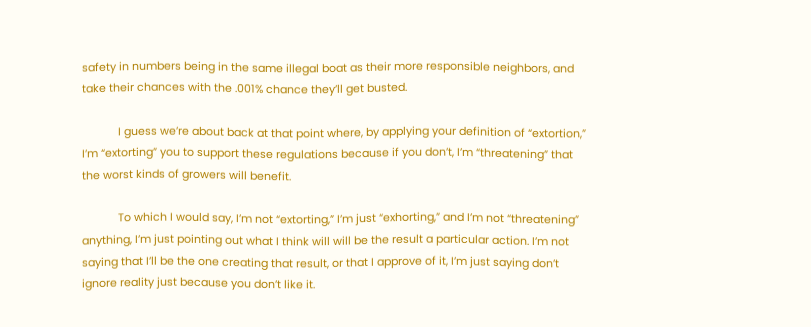safety in numbers being in the same illegal boat as their more responsible neighbors, and take their chances with the .001% chance they’ll get busted.

            I guess we’re about back at that point where, by applying your definition of “extortion,” I’m “extorting” you to support these regulations because if you don’t, I’m “threatening” that the worst kinds of growers will benefit.

            To which I would say, I’m not “extorting,” I’m just “exhorting,” and I’m not “threatening” anything, I’m just pointing out what I think will will be the result a particular action. I’m not saying that I’ll be the one creating that result, or that I approve of it, I’m just saying don’t ignore reality just because you don’t like it.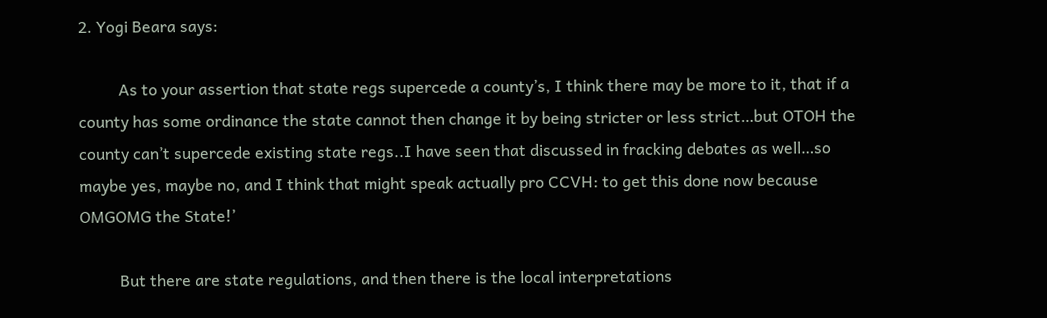2. Yogi Beara says:

          As to your assertion that state regs supercede a county’s, I think there may be more to it, that if a county has some ordinance the state cannot then change it by being stricter or less strict…but OTOH the county can’t supercede existing state regs..I have seen that discussed in fracking debates as well…so maybe yes, maybe no, and I think that might speak actually pro CCVH: to get this done now because OMGOMG the State!’

          But there are state regulations, and then there is the local interpretations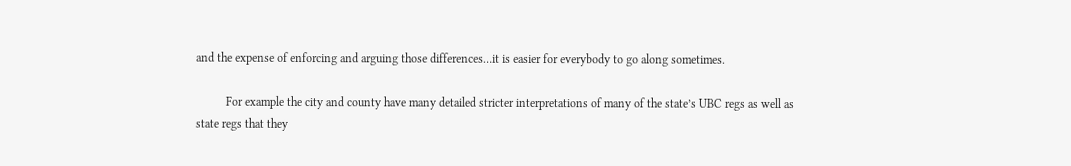and the expense of enforcing and arguing those differences…it is easier for everybody to go along sometimes.

          For example the city and county have many detailed stricter interpretations of many of the state’s UBC regs as well as state regs that they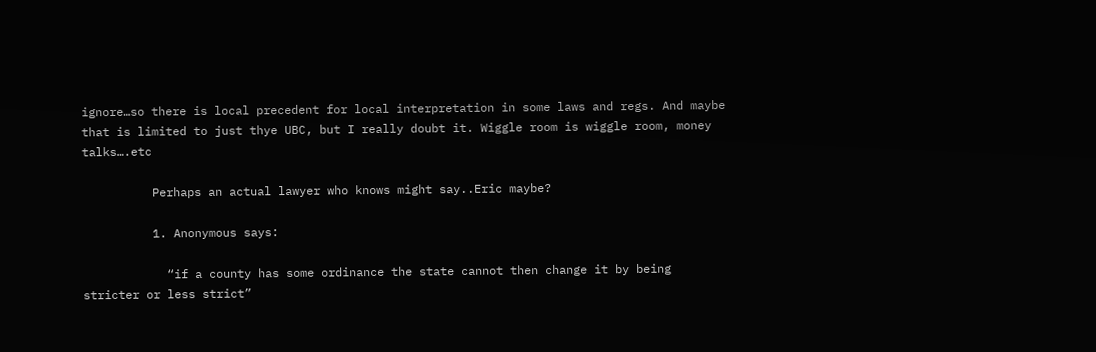ignore…so there is local precedent for local interpretation in some laws and regs. And maybe that is limited to just thye UBC, but I really doubt it. Wiggle room is wiggle room, money talks….etc

          Perhaps an actual lawyer who knows might say..Eric maybe?

          1. Anonymous says:

            “if a county has some ordinance the state cannot then change it by being stricter or less strict”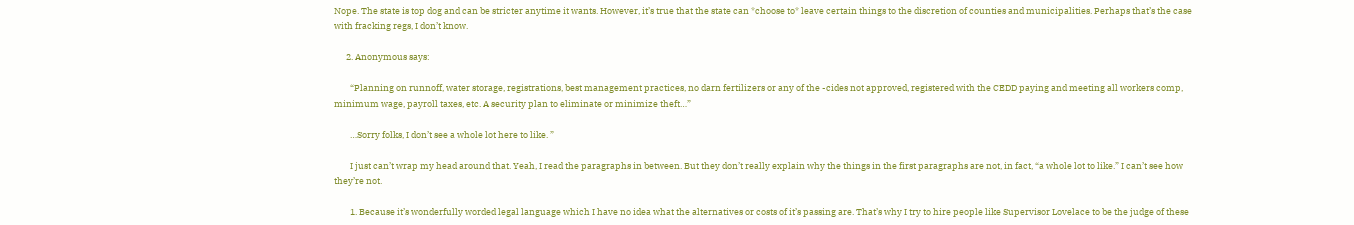Nope. The state is top dog and can be stricter anytime it wants. However, it’s true that the state can *choose to* leave certain things to the discretion of counties and municipalities. Perhaps that’s the case with fracking regs, I don’t know.

      2. Anonymous says:

        “Planning on runnoff, water storage, registrations, best management practices, no darn fertilizers or any of the -cides not approved, registered with the CEDD paying and meeting all workers comp, minimum wage, payroll taxes, etc. A security plan to eliminate or minimize theft…”

        …Sorry folks, I don’t see a whole lot here to like. ”

        I just can’t wrap my head around that. Yeah, I read the paragraphs in between. But they don’t really explain why the things in the first paragraphs are not, in fact, “a whole lot to like.” I can’t see how they’re not.

        1. Because it’s wonderfully worded legal language which I have no idea what the alternatives or costs of it’s passing are. That’s why I try to hire people like Supervisor Lovelace to be the judge of these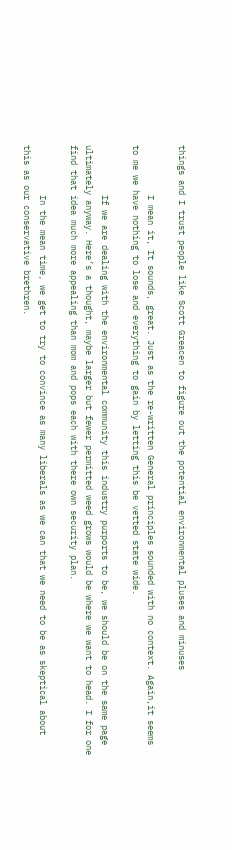things and I trust people like Scott Greacen to figure out the potential environmental pluses and minuses

          I mean it, It sounds, great. Just as the re-written General principles sounded with no context. Again,it seems to me we have nothing to lose and everything to gain by letting this be vetted state wide.

          If we are dealing with the environmental community this industry purports to be, we should be on the same page ultimately anyway. Here’s a thought, maybe larger but fewer permitted weed grows would be where we want to head. I for one find that idea much more appealing than mom and pops each with there own security plan.

          In the mean time, we get to try to convince as many liberals as we can that we need to be as skeptical about this as our conservative brethren.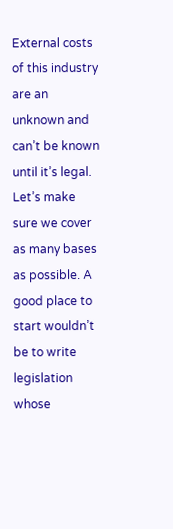External costs of this industry are an unknown and can’t be known until it’s legal. Let’s make sure we cover as many bases as possible. A good place to start wouldn’t be to write legislation whose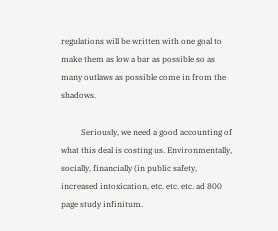regulations will be written with one goal to make them as low a bar as possible so as many outlaws as possible come in from the shadows.

          Seriously, we need a good accounting of what this deal is costing us. Environmentally, socially, financially (in public safety, increased intoxication, etc. etc. etc. ad 800 page study infinitum.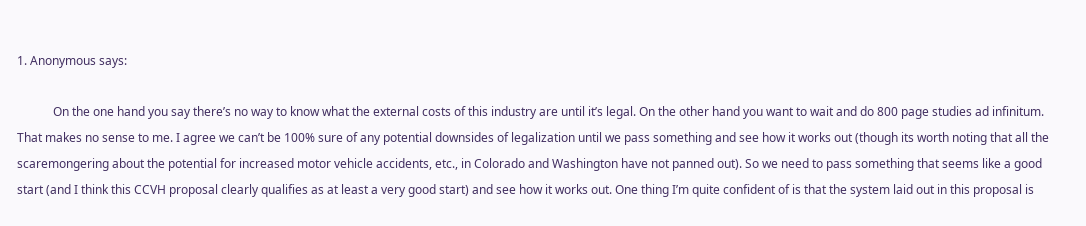1. Anonymous says:

            On the one hand you say there’s no way to know what the external costs of this industry are until it’s legal. On the other hand you want to wait and do 800 page studies ad infinitum. That makes no sense to me. I agree we can’t be 100% sure of any potential downsides of legalization until we pass something and see how it works out (though its worth noting that all the scaremongering about the potential for increased motor vehicle accidents, etc., in Colorado and Washington have not panned out). So we need to pass something that seems like a good start (and I think this CCVH proposal clearly qualifies as at least a very good start) and see how it works out. One thing I’m quite confident of is that the system laid out in this proposal is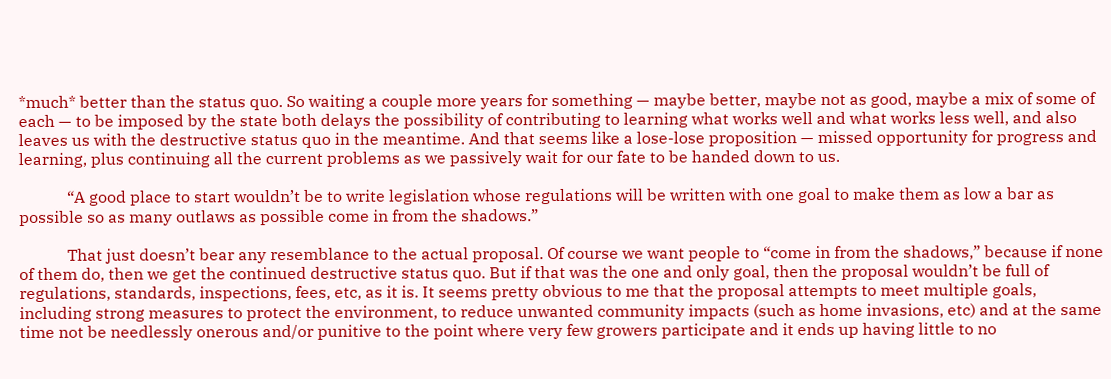*much* better than the status quo. So waiting a couple more years for something — maybe better, maybe not as good, maybe a mix of some of each — to be imposed by the state both delays the possibility of contributing to learning what works well and what works less well, and also leaves us with the destructive status quo in the meantime. And that seems like a lose-lose proposition — missed opportunity for progress and learning, plus continuing all the current problems as we passively wait for our fate to be handed down to us.

            “A good place to start wouldn’t be to write legislation whose regulations will be written with one goal to make them as low a bar as possible so as many outlaws as possible come in from the shadows.”

            That just doesn’t bear any resemblance to the actual proposal. Of course we want people to “come in from the shadows,” because if none of them do, then we get the continued destructive status quo. But if that was the one and only goal, then the proposal wouldn’t be full of regulations, standards, inspections, fees, etc, as it is. It seems pretty obvious to me that the proposal attempts to meet multiple goals, including strong measures to protect the environment, to reduce unwanted community impacts (such as home invasions, etc) and at the same time not be needlessly onerous and/or punitive to the point where very few growers participate and it ends up having little to no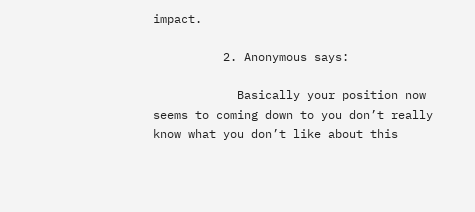impact.

          2. Anonymous says:

            Basically your position now seems to coming down to you don’t really know what you don’t like about this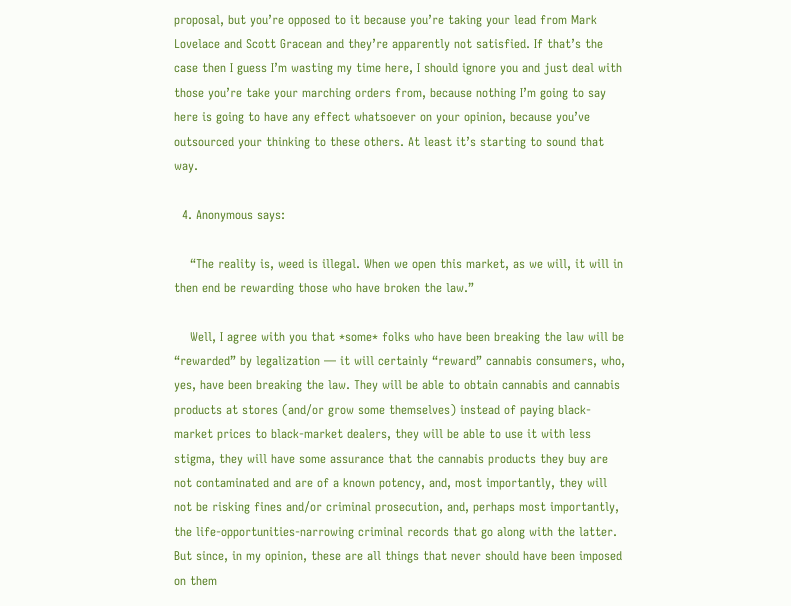proposal, but you’re opposed to it because you’re taking your lead from Mark Lovelace and Scott Gracean and they’re apparently not satisfied. If that’s the case then I guess I’m wasting my time here, I should ignore you and just deal with those you’re take your marching orders from, because nothing I’m going to say here is going to have any effect whatsoever on your opinion, because you’ve outsourced your thinking to these others. At least it’s starting to sound that way.

  4. Anonymous says:

    “The reality is, weed is illegal. When we open this market, as we will, it will in then end be rewarding those who have broken the law.”

    Well, I agree with you that *some* folks who have been breaking the law will be “rewarded” by legalization — it will certainly “reward” cannabis consumers, who, yes, have been breaking the law. They will be able to obtain cannabis and cannabis products at stores (and/or grow some themselves) instead of paying black-market prices to black-market dealers, they will be able to use it with less stigma, they will have some assurance that the cannabis products they buy are not contaminated and are of a known potency, and, most importantly, they will not be risking fines and/or criminal prosecution, and, perhaps most importantly, the life-opportunities-narrowing criminal records that go along with the latter. But since, in my opinion, these are all things that never should have been imposed on them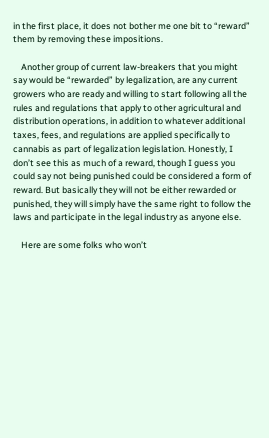in the first place, it does not bother me one bit to “reward” them by removing these impositions.

    Another group of current law-breakers that you might say would be “rewarded” by legalization, are any current growers who are ready and willing to start following all the rules and regulations that apply to other agricultural and distribution operations, in addition to whatever additional taxes, fees, and regulations are applied specifically to cannabis as part of legalization legislation. Honestly, I don’t see this as much of a reward, though I guess you could say not being punished could be considered a form of reward. But basically they will not be either rewarded or punished, they will simply have the same right to follow the laws and participate in the legal industry as anyone else.

    Here are some folks who won’t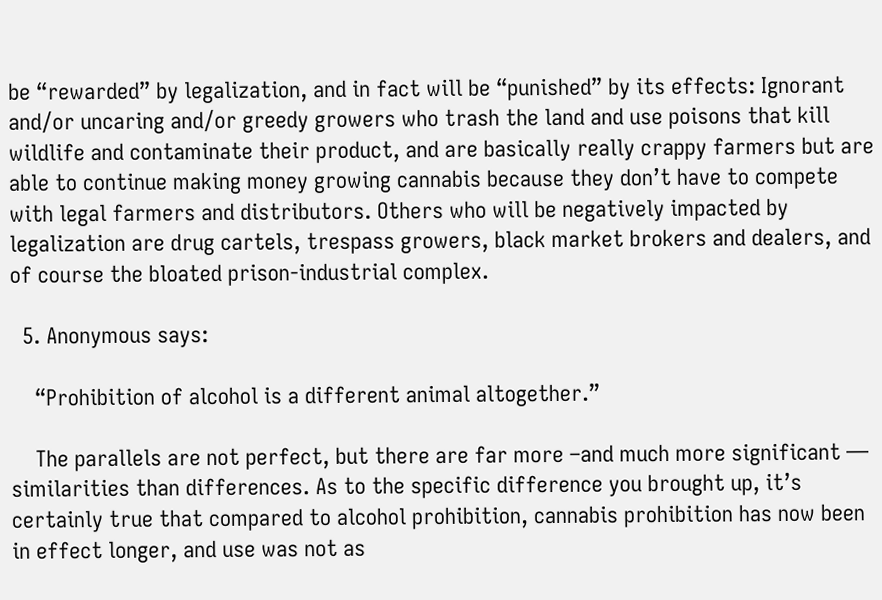be “rewarded” by legalization, and in fact will be “punished” by its effects: Ignorant and/or uncaring and/or greedy growers who trash the land and use poisons that kill wildlife and contaminate their product, and are basically really crappy farmers but are able to continue making money growing cannabis because they don’t have to compete with legal farmers and distributors. Others who will be negatively impacted by legalization are drug cartels, trespass growers, black market brokers and dealers, and of course the bloated prison-industrial complex.

  5. Anonymous says:

    “Prohibition of alcohol is a different animal altogether.”

    The parallels are not perfect, but there are far more –and much more significant — similarities than differences. As to the specific difference you brought up, it’s certainly true that compared to alcohol prohibition, cannabis prohibition has now been in effect longer, and use was not as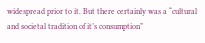widespread prior to it. But there certainly was a “cultural and societal tradition of it’s consumption”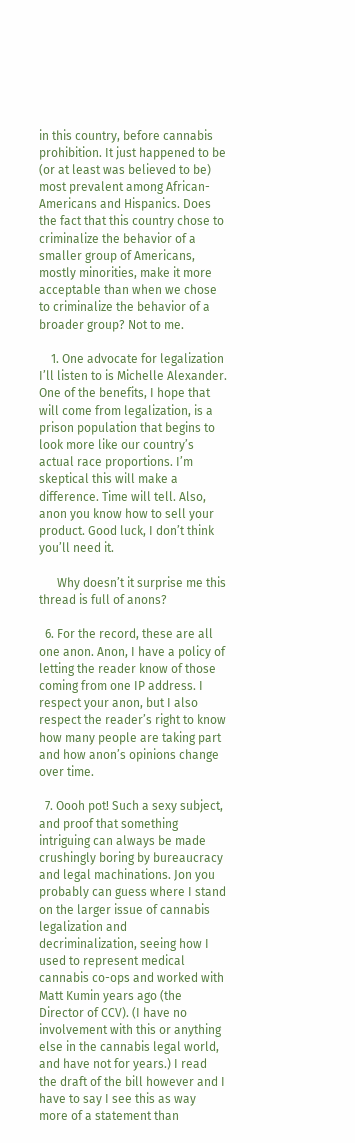in this country, before cannabis prohibition. It just happened to be (or at least was believed to be) most prevalent among African-Americans and Hispanics. Does the fact that this country chose to criminalize the behavior of a smaller group of Americans, mostly minorities, make it more acceptable than when we chose to criminalize the behavior of a broader group? Not to me.

    1. One advocate for legalization I’ll listen to is Michelle Alexander. One of the benefits, I hope that will come from legalization, is a prison population that begins to look more like our country’s actual race proportions. I’m skeptical this will make a difference. Time will tell. Also, anon you know how to sell your product. Good luck, I don’t think you’ll need it.

      Why doesn’t it surprise me this thread is full of anons?

  6. For the record, these are all one anon. Anon, I have a policy of letting the reader know of those coming from one IP address. I respect your anon, but I also respect the reader’s right to know how many people are taking part and how anon’s opinions change over time.

  7. Oooh pot! Such a sexy subject, and proof that something intriguing can always be made crushingly boring by bureaucracy and legal machinations. Jon you probably can guess where I stand on the larger issue of cannabis legalization and decriminalization, seeing how I used to represent medical cannabis co-ops and worked with Matt Kumin years ago (the Director of CCV). (I have no involvement with this or anything else in the cannabis legal world, and have not for years.) I read the draft of the bill however and I have to say I see this as way more of a statement than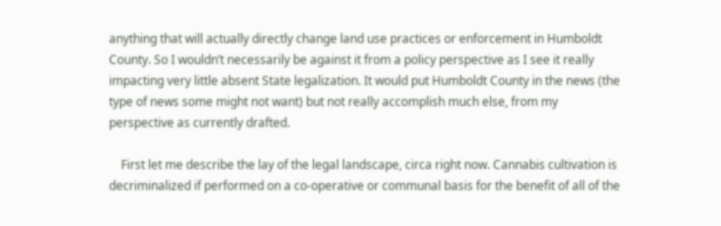anything that will actually directly change land use practices or enforcement in Humboldt County. So I wouldn’t necessarily be against it from a policy perspective as I see it really impacting very little absent State legalization. It would put Humboldt County in the news (the type of news some might not want) but not really accomplish much else, from my perspective as currently drafted.

    First let me describe the lay of the legal landscape, circa right now. Cannabis cultivation is decriminalized if performed on a co-operative or communal basis for the benefit of all of the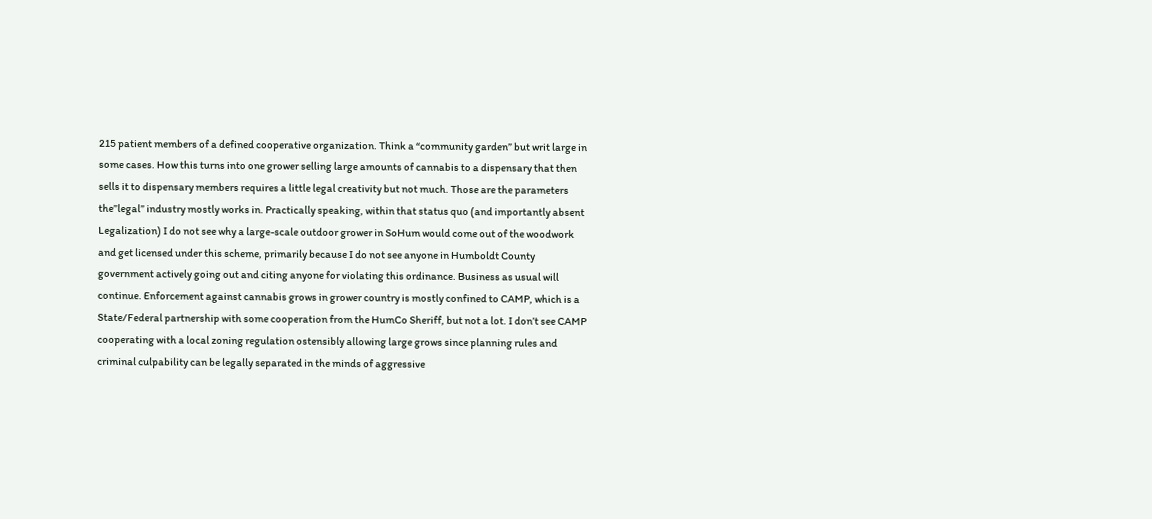215 patient members of a defined cooperative organization. Think a “community garden” but writ large in some cases. How this turns into one grower selling large amounts of cannabis to a dispensary that then sells it to dispensary members requires a little legal creativity but not much. Those are the parameters the”legal” industry mostly works in. Practically speaking, within that status quo (and importantly absent Legalization) I do not see why a large-scale outdoor grower in SoHum would come out of the woodwork and get licensed under this scheme, primarily because I do not see anyone in Humboldt County government actively going out and citing anyone for violating this ordinance. Business as usual will continue. Enforcement against cannabis grows in grower country is mostly confined to CAMP, which is a State/Federal partnership with some cooperation from the HumCo Sheriff, but not a lot. I don’t see CAMP cooperating with a local zoning regulation ostensibly allowing large grows since planning rules and criminal culpability can be legally separated in the minds of aggressive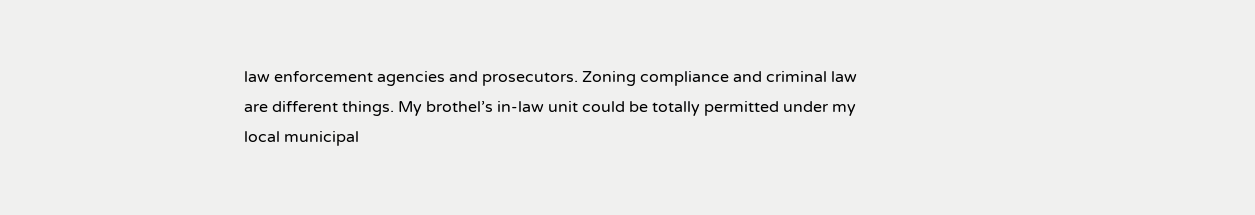law enforcement agencies and prosecutors. Zoning compliance and criminal law are different things. My brothel’s in-law unit could be totally permitted under my local municipal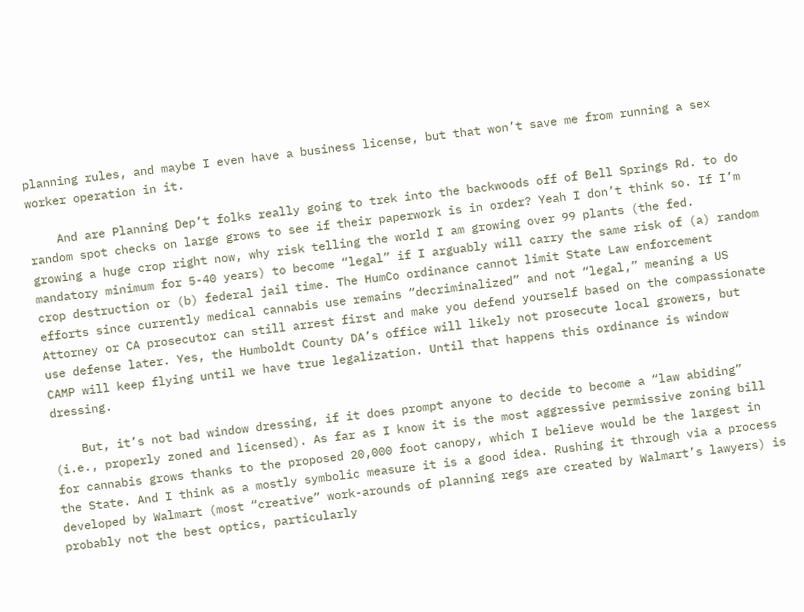planning rules, and maybe I even have a business license, but that won’t save me from running a sex worker operation in it.

    And are Planning Dep’t folks really going to trek into the backwoods off of Bell Springs Rd. to do random spot checks on large grows to see if their paperwork is in order? Yeah I don’t think so. If I’m growing a huge crop right now, why risk telling the world I am growing over 99 plants (the fed. mandatory minimum for 5-40 years) to become “legal” if I arguably will carry the same risk of (a) random crop destruction or (b) federal jail time. The HumCo ordinance cannot limit State Law enforcement efforts since currently medical cannabis use remains “decriminalized” and not “legal,” meaning a US Attorney or CA prosecutor can still arrest first and make you defend yourself based on the compassionate use defense later. Yes, the Humboldt County DA’s office will likely not prosecute local growers, but CAMP will keep flying until we have true legalization. Until that happens this ordinance is window dressing.

    But, it’s not bad window dressing, if it does prompt anyone to decide to become a “law abiding” (i.e., properly zoned and licensed). As far as I know it is the most aggressive permissive zoning bill for cannabis grows thanks to the proposed 20,000 foot canopy, which I believe would be the largest in the State. And I think as a mostly symbolic measure it is a good idea. Rushing it through via a process developed by Walmart (most “creative” work-arounds of planning regs are created by Walmart’s lawyers) is probably not the best optics, particularly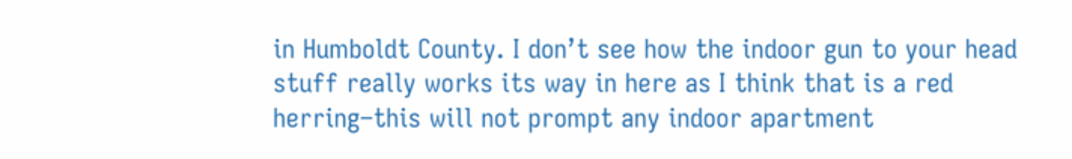in Humboldt County. I don’t see how the indoor gun to your head stuff really works its way in here as I think that is a red herring–this will not prompt any indoor apartment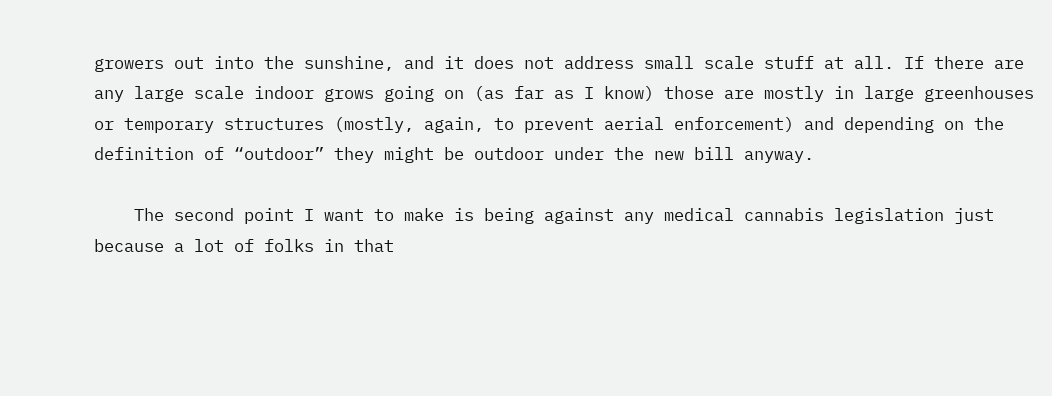growers out into the sunshine, and it does not address small scale stuff at all. If there are any large scale indoor grows going on (as far as I know) those are mostly in large greenhouses or temporary structures (mostly, again, to prevent aerial enforcement) and depending on the definition of “outdoor” they might be outdoor under the new bill anyway.

    The second point I want to make is being against any medical cannabis legislation just because a lot of folks in that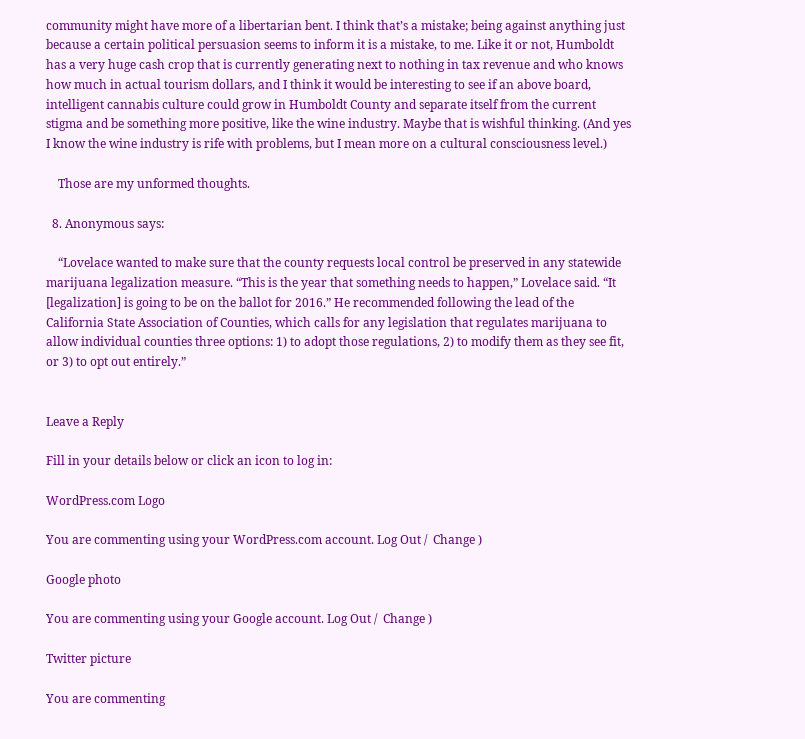community might have more of a libertarian bent. I think that’s a mistake; being against anything just because a certain political persuasion seems to inform it is a mistake, to me. Like it or not, Humboldt has a very huge cash crop that is currently generating next to nothing in tax revenue and who knows how much in actual tourism dollars, and I think it would be interesting to see if an above board, intelligent cannabis culture could grow in Humboldt County and separate itself from the current stigma and be something more positive, like the wine industry. Maybe that is wishful thinking. (And yes I know the wine industry is rife with problems, but I mean more on a cultural consciousness level.)

    Those are my unformed thoughts.

  8. Anonymous says:

    “Lovelace wanted to make sure that the county requests local control be preserved in any statewide marijuana legalization measure. “This is the year that something needs to happen,” Lovelace said. “It [legalization] is going to be on the ballot for 2016.” He recommended following the lead of the California State Association of Counties, which calls for any legislation that regulates marijuana to allow individual counties three options: 1) to adopt those regulations, 2) to modify them as they see fit, or 3) to opt out entirely.”


Leave a Reply

Fill in your details below or click an icon to log in:

WordPress.com Logo

You are commenting using your WordPress.com account. Log Out /  Change )

Google photo

You are commenting using your Google account. Log Out /  Change )

Twitter picture

You are commenting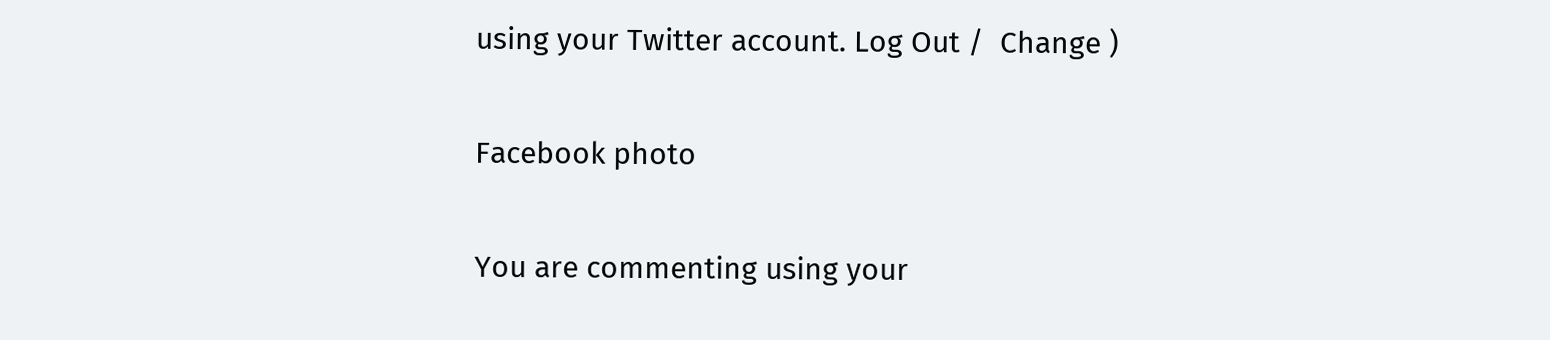using your Twitter account. Log Out /  Change )

Facebook photo

You are commenting using your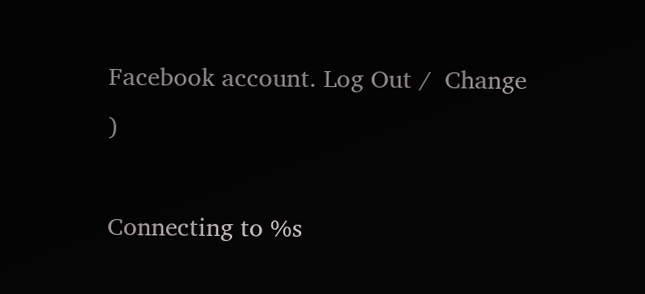Facebook account. Log Out /  Change )

Connecting to %s